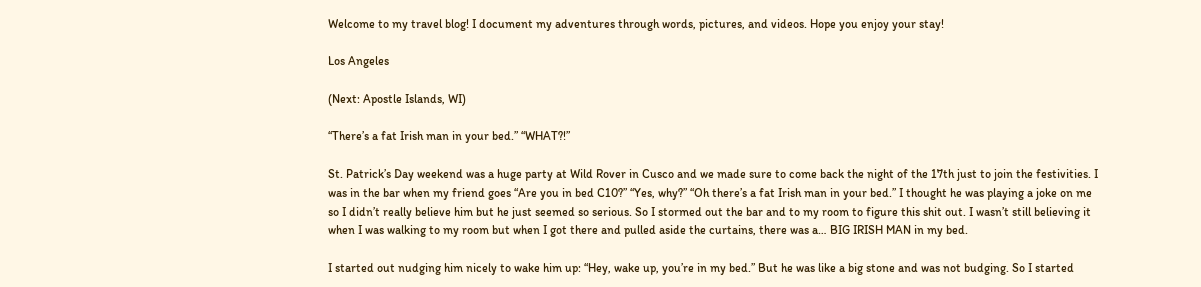Welcome to my travel blog! I document my adventures through words, pictures, and videos. Hope you enjoy your stay!

Los Angeles

(Next: Apostle Islands, WI)

“There’s a fat Irish man in your bed.” “WHAT?!”

St. Patrick’s Day weekend was a huge party at Wild Rover in Cusco and we made sure to come back the night of the 17th just to join the festivities. I was in the bar when my friend goes “Are you in bed C10?” “Yes, why?” “Oh there’s a fat Irish man in your bed.” I thought he was playing a joke on me so I didn’t really believe him but he just seemed so serious. So I stormed out the bar and to my room to figure this shit out. I wasn’t still believing it when I was walking to my room but when I got there and pulled aside the curtains, there was a… BIG IRISH MAN in my bed.

I started out nudging him nicely to wake him up: “Hey, wake up, you’re in my bed.” But he was like a big stone and was not budging. So I started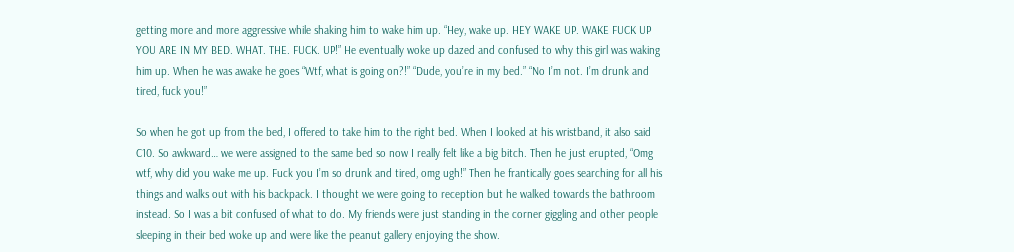getting more and more aggressive while shaking him to wake him up. “Hey, wake up. HEY WAKE UP. WAKE FUCK UP YOU ARE IN MY BED. WHAT. THE. FUCK. UP!” He eventually woke up dazed and confused to why this girl was waking him up. When he was awake he goes “Wtf, what is going on?!” “Dude, you’re in my bed.” “No I’m not. I’m drunk and tired, fuck you!”

So when he got up from the bed, I offered to take him to the right bed. When I looked at his wristband, it also said C10. So awkward… we were assigned to the same bed so now I really felt like a big bitch. Then he just erupted, “Omg wtf, why did you wake me up. Fuck you I’m so drunk and tired, omg ugh!” Then he frantically goes searching for all his things and walks out with his backpack. I thought we were going to reception but he walked towards the bathroom instead. So I was a bit confused of what to do. My friends were just standing in the corner giggling and other people sleeping in their bed woke up and were like the peanut gallery enjoying the show.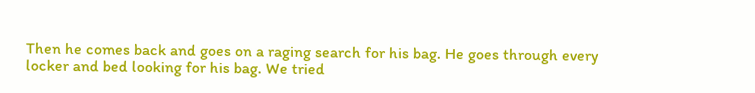Then he comes back and goes on a raging search for his bag. He goes through every locker and bed looking for his bag. We tried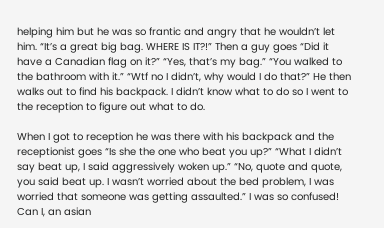helping him but he was so frantic and angry that he wouldn’t let him. “It’s a great big bag. WHERE IS IT?!” Then a guy goes “Did it have a Canadian flag on it?” “Yes, that’s my bag.” “You walked to the bathroom with it.” “Wtf no I didn’t, why would I do that?” He then walks out to find his backpack. I didn’t know what to do so I went to the reception to figure out what to do.

When I got to reception he was there with his backpack and the receptionist goes “Is she the one who beat you up?” “What I didn’t say beat up, I said aggressively woken up.” “No, quote and quote, you said beat up. I wasn’t worried about the bed problem, I was worried that someone was getting assaulted.” I was so confused! Can I, an asian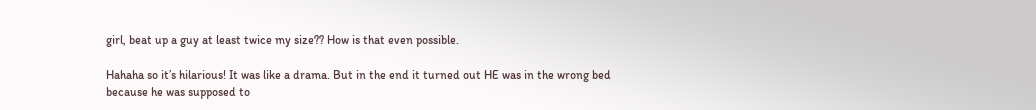girl, beat up a guy at least twice my size?? How is that even possible.

Hahaha so it’s hilarious! It was like a drama. But in the end it turned out HE was in the wrong bed because he was supposed to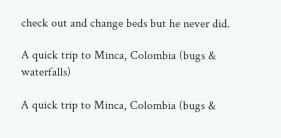check out and change beds but he never did.

A quick trip to Minca, Colombia (bugs & waterfalls)

A quick trip to Minca, Colombia (bugs &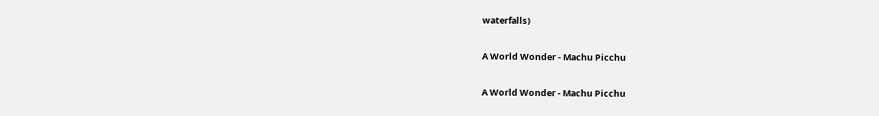waterfalls)

A World Wonder - Machu Picchu

A World Wonder - Machu Picchu